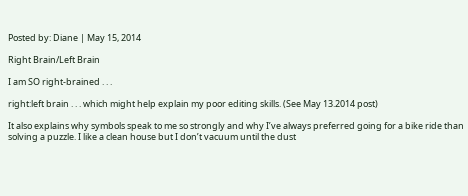Posted by: Diane | May 15, 2014

Right Brain/Left Brain

I am SO right-brained . . .

right:left brain . . . which might help explain my poor editing skills. (See May 13.2014 post)

It also explains why symbols speak to me so strongly and why I’ve always preferred going for a bike ride than solving a puzzle. I like a clean house but I don’t vacuum until the dust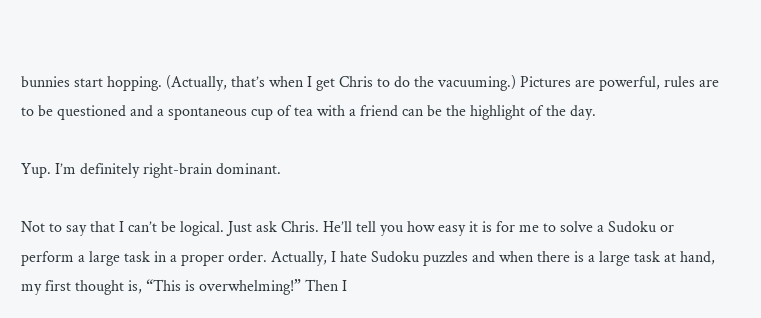bunnies start hopping. (Actually, that’s when I get Chris to do the vacuuming.) Pictures are powerful, rules are to be questioned and a spontaneous cup of tea with a friend can be the highlight of the day.

Yup. I’m definitely right-brain dominant.

Not to say that I can’t be logical. Just ask Chris. He’ll tell you how easy it is for me to solve a Sudoku or perform a large task in a proper order. Actually, I hate Sudoku puzzles and when there is a large task at hand, my first thought is, “This is overwhelming!” Then I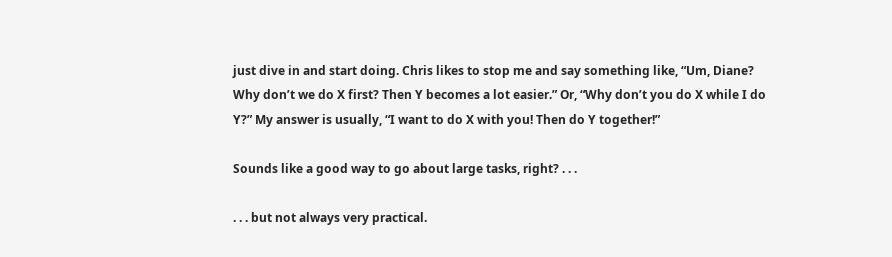just dive in and start doing. Chris likes to stop me and say something like, “Um, Diane? Why don’t we do X first? Then Y becomes a lot easier.” Or, “Why don’t you do X while I do Y?” My answer is usually, “I want to do X with you! Then do Y together!”

Sounds like a good way to go about large tasks, right? . . .

. . . but not always very practical.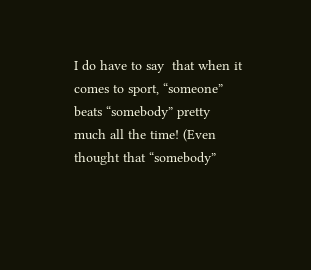I do have to say  that when it comes to sport, “someone” beats “somebody” pretty much all the time! (Even thought that “somebody”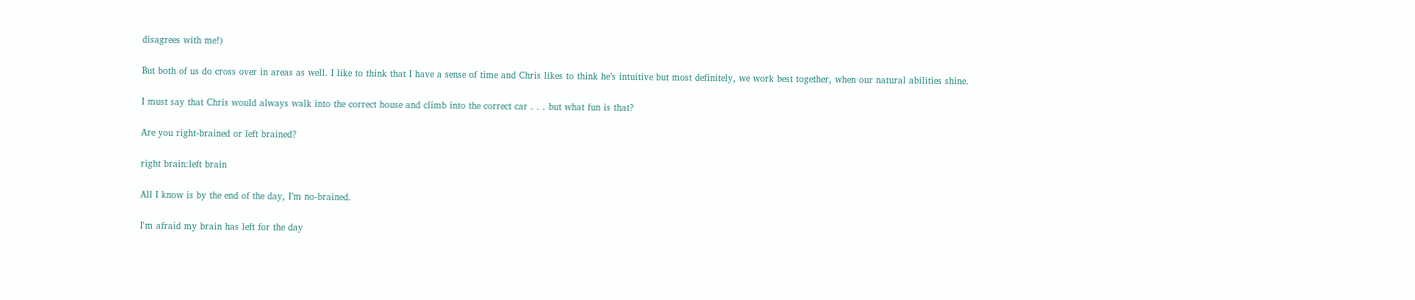disagrees with me!)

But both of us do cross over in areas as well. I like to think that I have a sense of time and Chris likes to think he’s intuitive but most definitely, we work best together, when our natural abilities shine.

I must say that Chris would always walk into the correct house and climb into the correct car . . . but what fun is that?

Are you right-brained or left brained?

right brain:left brain

All I know is by the end of the day, I’m no-brained.

I'm afraid my brain has left for the day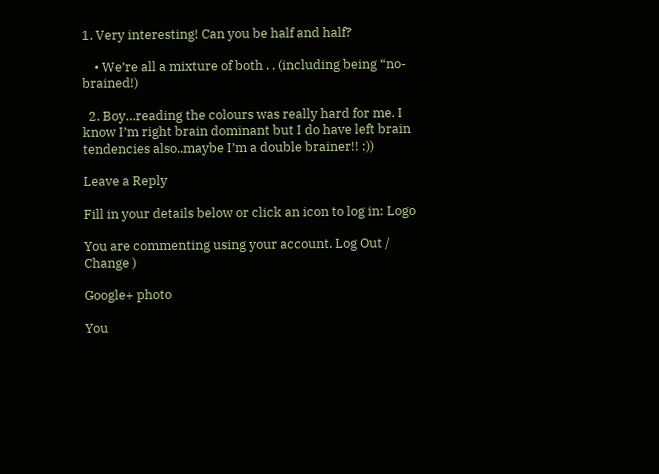1. Very interesting! Can you be half and half?

    • We’re all a mixture of both . . (including being “no-brained!)

  2. Boy…reading the colours was really hard for me. I know I’m right brain dominant but I do have left brain tendencies also..maybe I’m a double brainer!! :))

Leave a Reply

Fill in your details below or click an icon to log in: Logo

You are commenting using your account. Log Out /  Change )

Google+ photo

You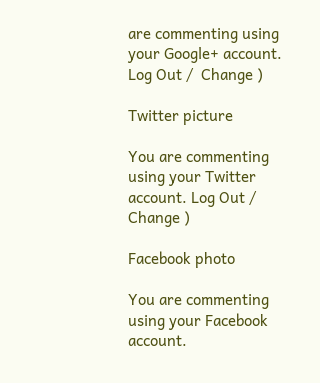are commenting using your Google+ account. Log Out /  Change )

Twitter picture

You are commenting using your Twitter account. Log Out /  Change )

Facebook photo

You are commenting using your Facebook account.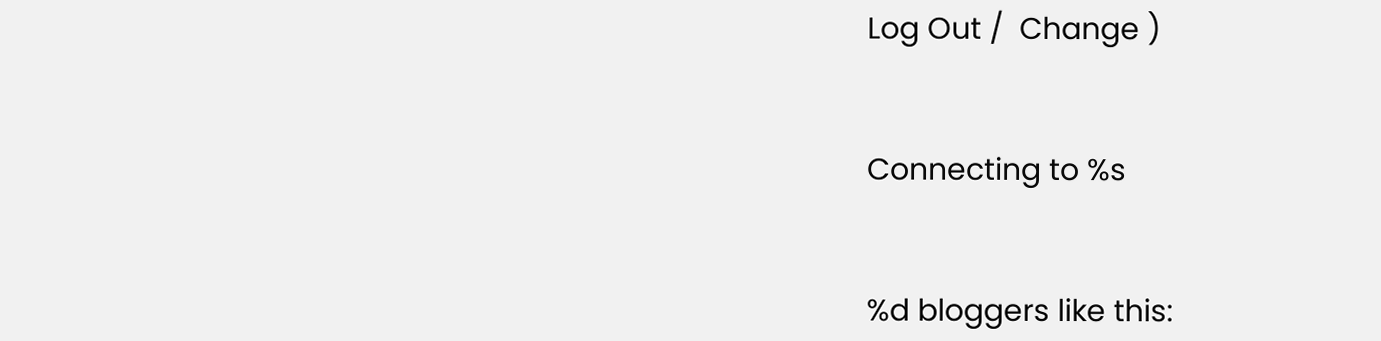Log Out /  Change )


Connecting to %s


%d bloggers like this: